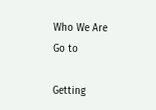Who We Are
Go to

Getting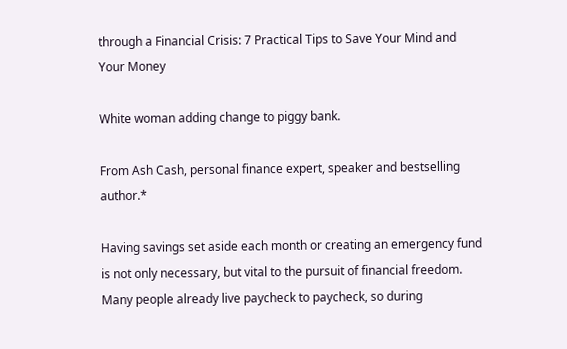through a Financial Crisis: 7 Practical Tips to Save Your Mind and Your Money

White woman adding change to piggy bank.

From Ash Cash, personal finance expert, speaker and bestselling author.*

Having savings set aside each month or creating an emergency fund is not only necessary, but vital to the pursuit of financial freedom. Many people already live paycheck to paycheck, so during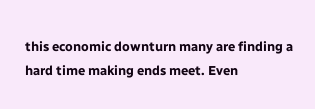this economic downturn many are finding a hard time making ends meet. Even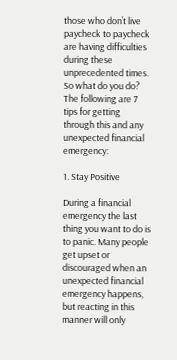those who don’t live paycheck to paycheck are having difficulties during these unprecedented times. So what do you do? The following are 7 tips for getting through this and any unexpected financial emergency:

1. Stay Positive

During a financial emergency the last thing you want to do is to panic. Many people get upset or discouraged when an unexpected financial emergency happens, but reacting in this manner will only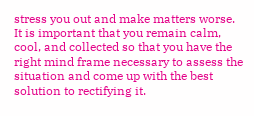stress you out and make matters worse. It is important that you remain calm, cool, and collected so that you have the right mind frame necessary to assess the situation and come up with the best solution to rectifying it.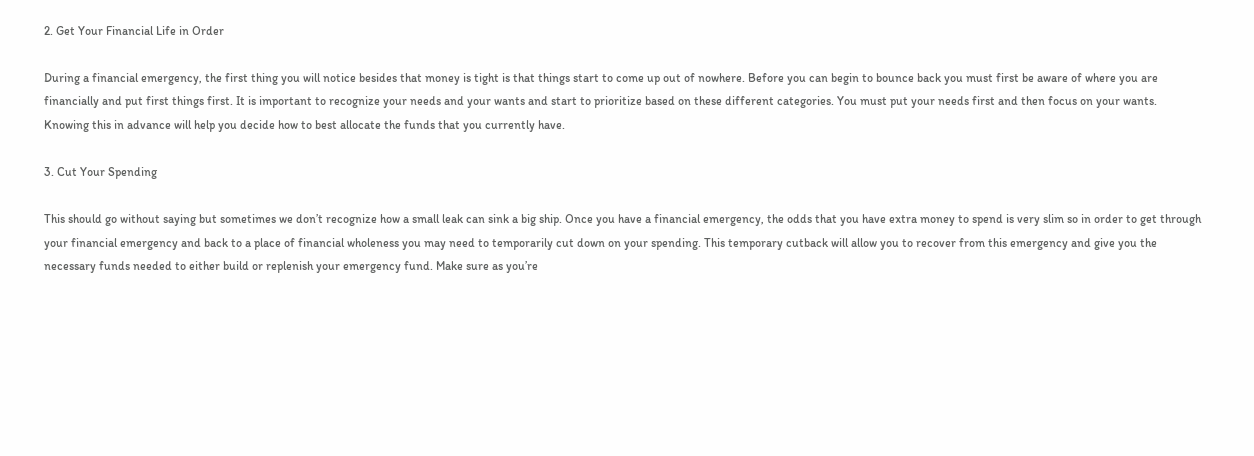2. Get Your Financial Life in Order

During a financial emergency, the first thing you will notice besides that money is tight is that things start to come up out of nowhere. Before you can begin to bounce back you must first be aware of where you are financially and put first things first. It is important to recognize your needs and your wants and start to prioritize based on these different categories. You must put your needs first and then focus on your wants. Knowing this in advance will help you decide how to best allocate the funds that you currently have.

3. Cut Your Spending

This should go without saying but sometimes we don’t recognize how a small leak can sink a big ship. Once you have a financial emergency, the odds that you have extra money to spend is very slim so in order to get through your financial emergency and back to a place of financial wholeness you may need to temporarily cut down on your spending. This temporary cutback will allow you to recover from this emergency and give you the necessary funds needed to either build or replenish your emergency fund. Make sure as you’re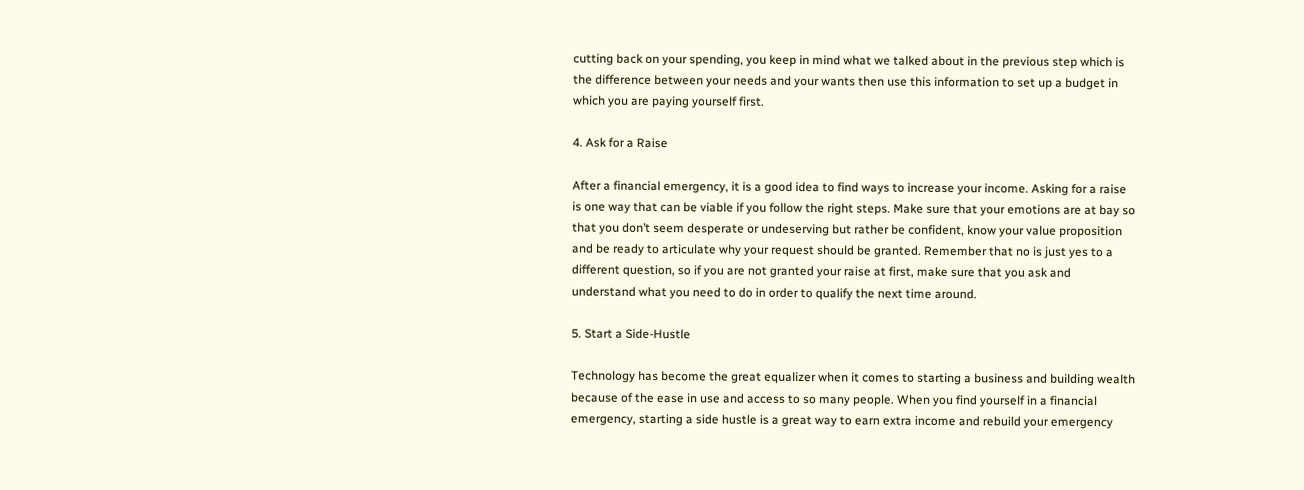cutting back on your spending, you keep in mind what we talked about in the previous step which is the difference between your needs and your wants then use this information to set up a budget in which you are paying yourself first.

4. Ask for a Raise

After a financial emergency, it is a good idea to find ways to increase your income. Asking for a raise is one way that can be viable if you follow the right steps. Make sure that your emotions are at bay so that you don’t seem desperate or undeserving but rather be confident, know your value proposition and be ready to articulate why your request should be granted. Remember that no is just yes to a different question, so if you are not granted your raise at first, make sure that you ask and understand what you need to do in order to qualify the next time around.

5. Start a Side-Hustle

Technology has become the great equalizer when it comes to starting a business and building wealth because of the ease in use and access to so many people. When you find yourself in a financial emergency, starting a side hustle is a great way to earn extra income and rebuild your emergency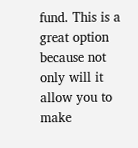fund. This is a great option because not only will it allow you to make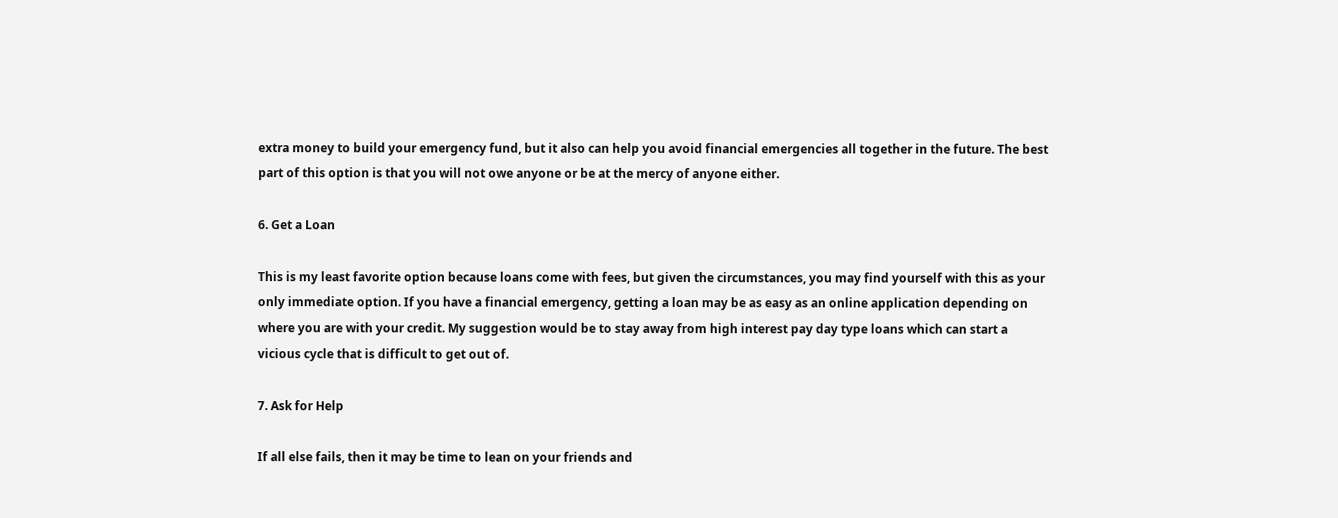extra money to build your emergency fund, but it also can help you avoid financial emergencies all together in the future. The best part of this option is that you will not owe anyone or be at the mercy of anyone either.

6. Get a Loan

This is my least favorite option because loans come with fees, but given the circumstances, you may find yourself with this as your only immediate option. If you have a financial emergency, getting a loan may be as easy as an online application depending on where you are with your credit. My suggestion would be to stay away from high interest pay day type loans which can start a vicious cycle that is difficult to get out of.

7. Ask for Help

If all else fails, then it may be time to lean on your friends and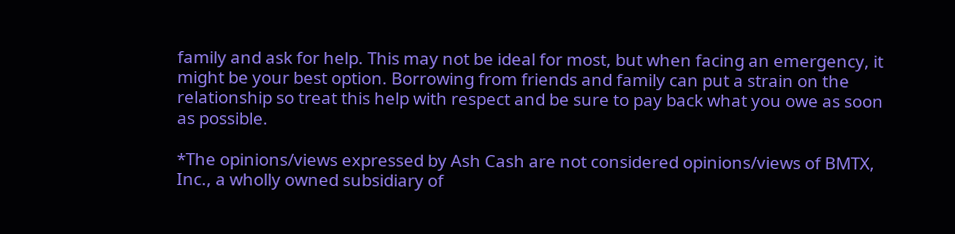family and ask for help. This may not be ideal for most, but when facing an emergency, it might be your best option. Borrowing from friends and family can put a strain on the relationship so treat this help with respect and be sure to pay back what you owe as soon as possible.

*The opinions/views expressed by Ash Cash are not considered opinions/views of BMTX, Inc., a wholly owned subsidiary of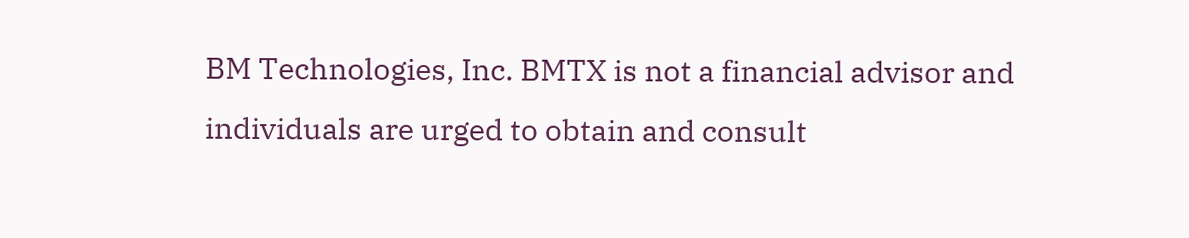BM Technologies, Inc. BMTX is not a financial advisor and individuals are urged to obtain and consult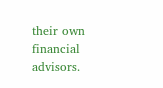their own financial advisors.